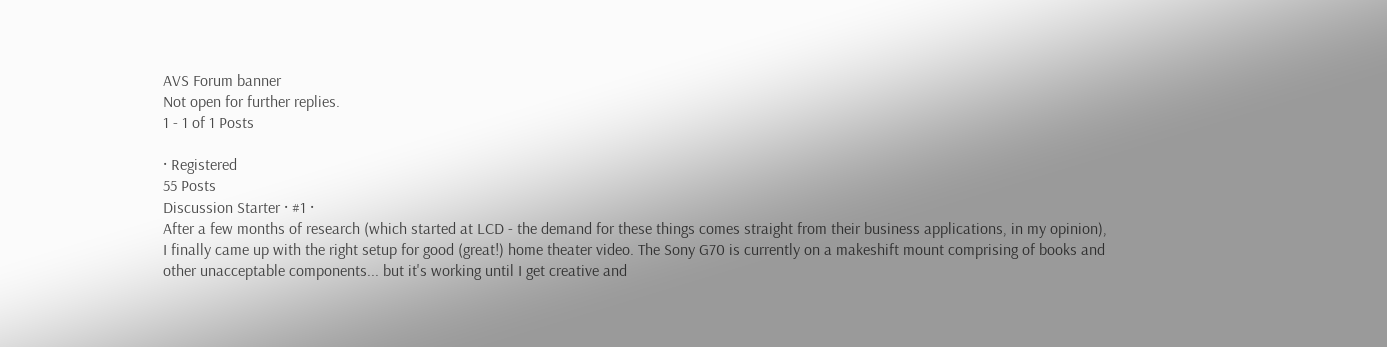AVS Forum banner
Not open for further replies.
1 - 1 of 1 Posts

· Registered
55 Posts
Discussion Starter · #1 ·
After a few months of research (which started at LCD - the demand for these things comes straight from their business applications, in my opinion), I finally came up with the right setup for good (great!) home theater video. The Sony G70 is currently on a makeshift mount comprising of books and other unacceptable components... but it's working until I get creative and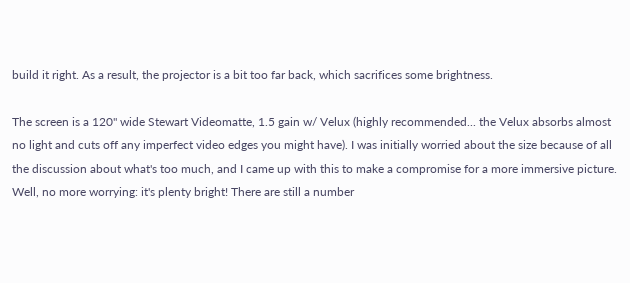build it right. As a result, the projector is a bit too far back, which sacrifices some brightness.

The screen is a 120" wide Stewart Videomatte, 1.5 gain w/ Velux (highly recommended... the Velux absorbs almost no light and cuts off any imperfect video edges you might have). I was initially worried about the size because of all the discussion about what's too much, and I came up with this to make a compromise for a more immersive picture. Well, no more worrying: it's plenty bright! There are still a number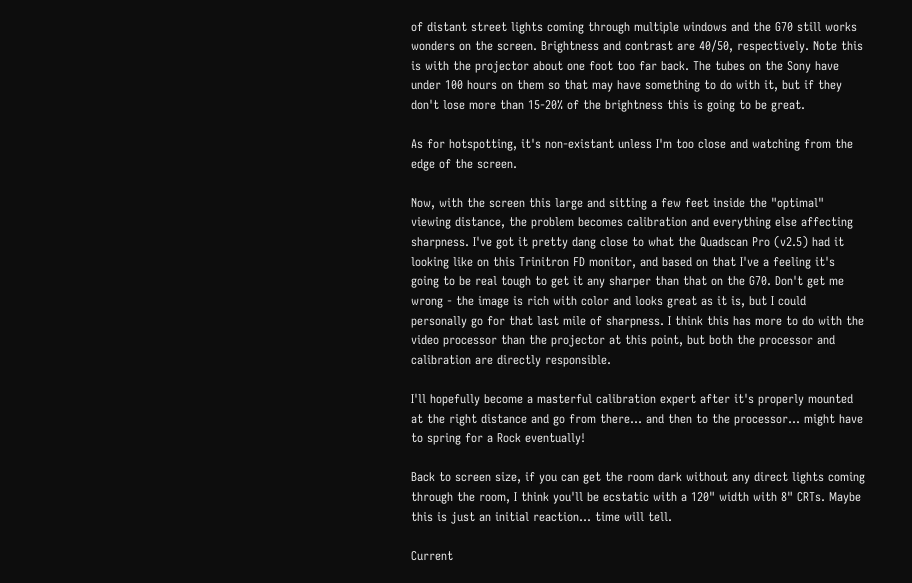of distant street lights coming through multiple windows and the G70 still works wonders on the screen. Brightness and contrast are 40/50, respectively. Note this is with the projector about one foot too far back. The tubes on the Sony have under 100 hours on them so that may have something to do with it, but if they don't lose more than 15-20% of the brightness this is going to be great.

As for hotspotting, it's non-existant unless I'm too close and watching from the edge of the screen.

Now, with the screen this large and sitting a few feet inside the "optimal" viewing distance, the problem becomes calibration and everything else affecting sharpness. I've got it pretty dang close to what the Quadscan Pro (v2.5) had it looking like on this Trinitron FD monitor, and based on that I've a feeling it's going to be real tough to get it any sharper than that on the G70. Don't get me wrong - the image is rich with color and looks great as it is, but I could personally go for that last mile of sharpness. I think this has more to do with the video processor than the projector at this point, but both the processor and calibration are directly responsible.

I'll hopefully become a masterful calibration expert after it's properly mounted at the right distance and go from there... and then to the processor... might have to spring for a Rock eventually!

Back to screen size, if you can get the room dark without any direct lights coming through the room, I think you'll be ecstatic with a 120" width with 8" CRTs. Maybe this is just an initial reaction... time will tell.

Current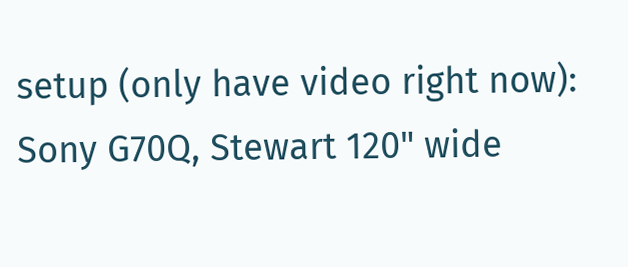setup (only have video right now): Sony G70Q, Stewart 120" wide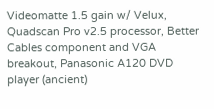Videomatte 1.5 gain w/ Velux, Quadscan Pro v2.5 processor, Better Cables component and VGA breakout, Panasonic A120 DVD player (ancient)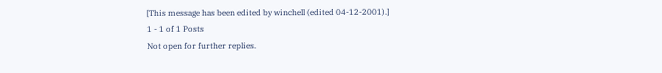[This message has been edited by winchell (edited 04-12-2001).]
1 - 1 of 1 Posts
Not open for further replies.